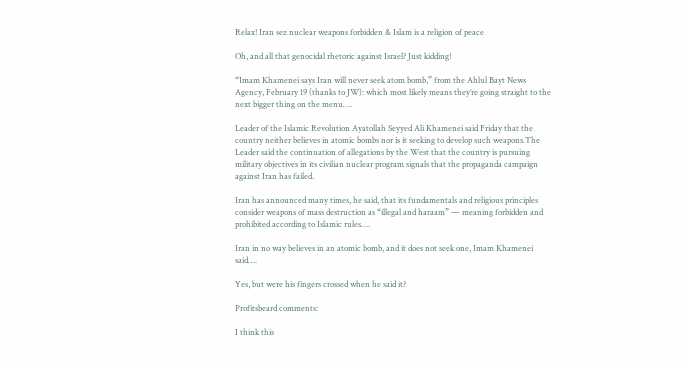Relax! Iran sez nuclear weapons forbidden & Islam is a religion of peace

Oh, and all that genocidal rhetoric against Israel? Just kidding!

“Imam Khamenei says Iran will never seek atom bomb,” from the Ahlul Bayt News Agency, February 19 (thanks to JW): which most likely means they’re going straight to the next bigger thing on the menu….

Leader of the Islamic Revolution Ayatollah Seyyed Ali Khamenei said Friday that the country neither believes in atomic bombs nor is it seeking to develop such weapons.The Leader said the continuation of allegations by the West that the country is pursuing military objectives in its civilian nuclear program signals that the propaganda campaign against Iran has failed.

Iran has announced many times, he said, that its fundamentals and religious principles consider weapons of mass destruction as “illegal and haraam” — meaning forbidden and prohibited according to Islamic rules….

Iran in no way believes in an atomic bomb, and it does not seek one, Imam Khamenei said….

Yes, but were his fingers crossed when he said it?

Profitsbeard comments:

I think this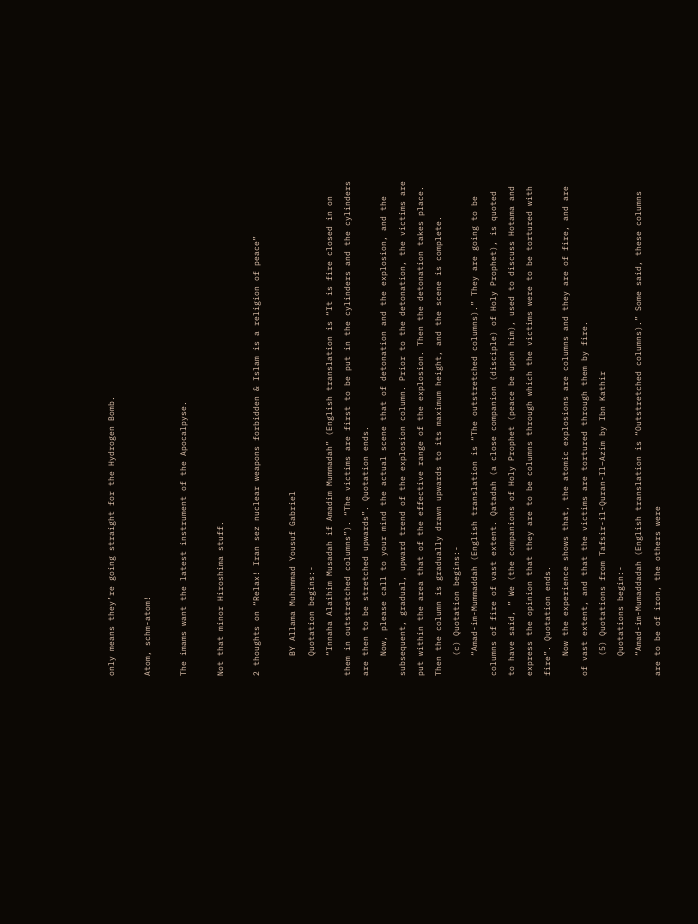only means they’re going straight for the Hydrogen Bomb.

Atom, schm-atom!

The imams want the latest instrument of the Apocalpyse.

Not that minor Hiroshima stuff.

2 thoughts on “Relax! Iran sez nuclear weapons forbidden & Islam is a religion of peace”

    BY Allama Muhammad Yousuf Gabriel
    Quotation begins:-
    “Innaha Alaihim Musadah if Amadim Mummadah” (English translation is “It is fire closed in on them in outstretched columns”). “The victims are first to be put in the cylinders and the cylinders are then to be stretched upwards”. Quotation ends.
    Now, please call to your mind the actual scene that of detonation and the explosion, and the subsequent, gradual, upward trend of the explosion column. Prior to the detonation, the victims are put within the area that of the effective range of the explosion. Then the detonation takes place. Then the column is gradually drawn upwards to its maximum height, and the scene is complete.
    (c) Quotation begins:-
    “Amad-im-Mummaddah (English translation is “The outstretched columns).” They are going to be columns of fire of vast extent. Qatadah (a close companion (disciple) of Holy Prophet), is quoted to have said, ” We (the companions of Holy Prophet (peace be upon him), used to discuss Hotama and express the opinion that they are to be columns through which the victims were to be tortured with fire”. Quotation ends.
    Now the experience shows that, the atomic explosions are columns and they are of fire, and are of vast extent, and that the victims are tortured through them by fire.
    (5) Quotations from Tafsir-il-Quran-Il–Azim by Ibn Kathir
    Quotations begin:-
    “Amad-im-Mumaddadah (English translation is “Outstretched columns).” Some said, these columns are to be of iron, the others were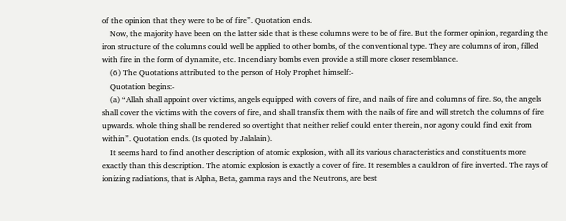of the opinion that they were to be of fire”. Quotation ends.
    Now, the majority have been on the latter side that is these columns were to be of fire. But the former opinion, regarding the iron structure of the columns could well be applied to other bombs, of the conventional type. They are columns of iron, filled with fire in the form of dynamite, etc. Incendiary bombs even provide a still more closer resemblance.
    (6) The Quotations attributed to the person of Holy Prophet himself:-
    Quotation begins:-
    (a) “Allah shall appoint over victims, angels equipped with covers of fire, and nails of fire and columns of fire. So, the angels shall cover the victims with the covers of fire, and shall transfix them with the nails of fire and will stretch the columns of fire upwards. whole thing shall be rendered so overtight that neither relief could enter therein, nor agony could find exit from within”. Quotation ends. (Is quoted by Jalalain).
    It seems hard to find another description of atomic explosion, with all its various characteristics and constituents more exactly than this description. The atomic explosion is exactly a cover of fire. It resembles a cauldron of fire inverted. The rays of ionizing radiations, that is Alpha, Beta, gamma rays and the Neutrons, are best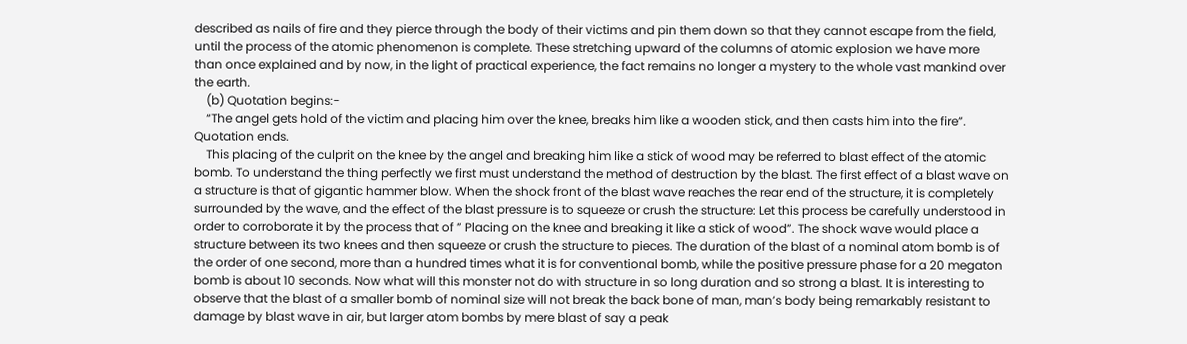described as nails of fire and they pierce through the body of their victims and pin them down so that they cannot escape from the field, until the process of the atomic phenomenon is complete. These stretching upward of the columns of atomic explosion we have more than once explained and by now, in the light of practical experience, the fact remains no longer a mystery to the whole vast mankind over the earth.
    (b) Quotation begins:-
    “The angel gets hold of the victim and placing him over the knee, breaks him like a wooden stick, and then casts him into the fire”. Quotation ends.
    This placing of the culprit on the knee by the angel and breaking him like a stick of wood may be referred to blast effect of the atomic bomb. To understand the thing perfectly we first must understand the method of destruction by the blast. The first effect of a blast wave on a structure is that of gigantic hammer blow. When the shock front of the blast wave reaches the rear end of the structure, it is completely surrounded by the wave, and the effect of the blast pressure is to squeeze or crush the structure: Let this process be carefully understood in order to corroborate it by the process that of ” Placing on the knee and breaking it like a stick of wood”. The shock wave would place a structure between its two knees and then squeeze or crush the structure to pieces. The duration of the blast of a nominal atom bomb is of the order of one second, more than a hundred times what it is for conventional bomb, while the positive pressure phase for a 20 megaton bomb is about 10 seconds. Now what will this monster not do with structure in so long duration and so strong a blast. It is interesting to observe that the blast of a smaller bomb of nominal size will not break the back bone of man, man’s body being remarkably resistant to damage by blast wave in air, but larger atom bombs by mere blast of say a peak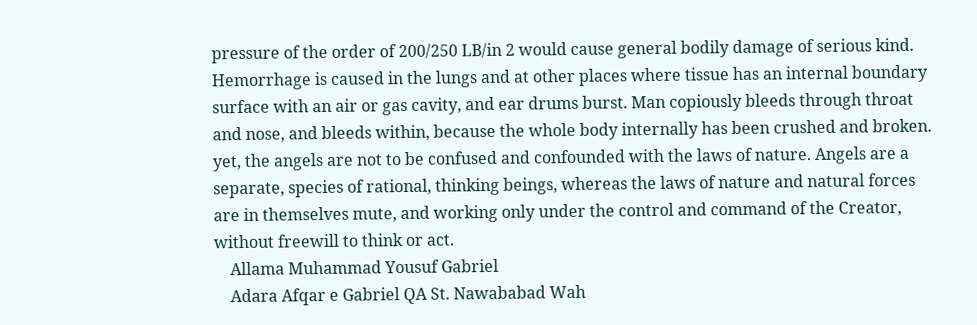pressure of the order of 200/250 LB/in 2 would cause general bodily damage of serious kind. Hemorrhage is caused in the lungs and at other places where tissue has an internal boundary surface with an air or gas cavity, and ear drums burst. Man copiously bleeds through throat and nose, and bleeds within, because the whole body internally has been crushed and broken. yet, the angels are not to be confused and confounded with the laws of nature. Angels are a separate, species of rational, thinking beings, whereas the laws of nature and natural forces are in themselves mute, and working only under the control and command of the Creator, without freewill to think or act.
    Allama Muhammad Yousuf Gabriel
    Adara Afqar e Gabriel QA St. Nawababad Wah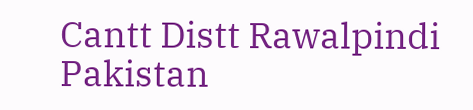Cantt Distt Rawalpindi Pakistan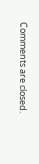Comments are closed.